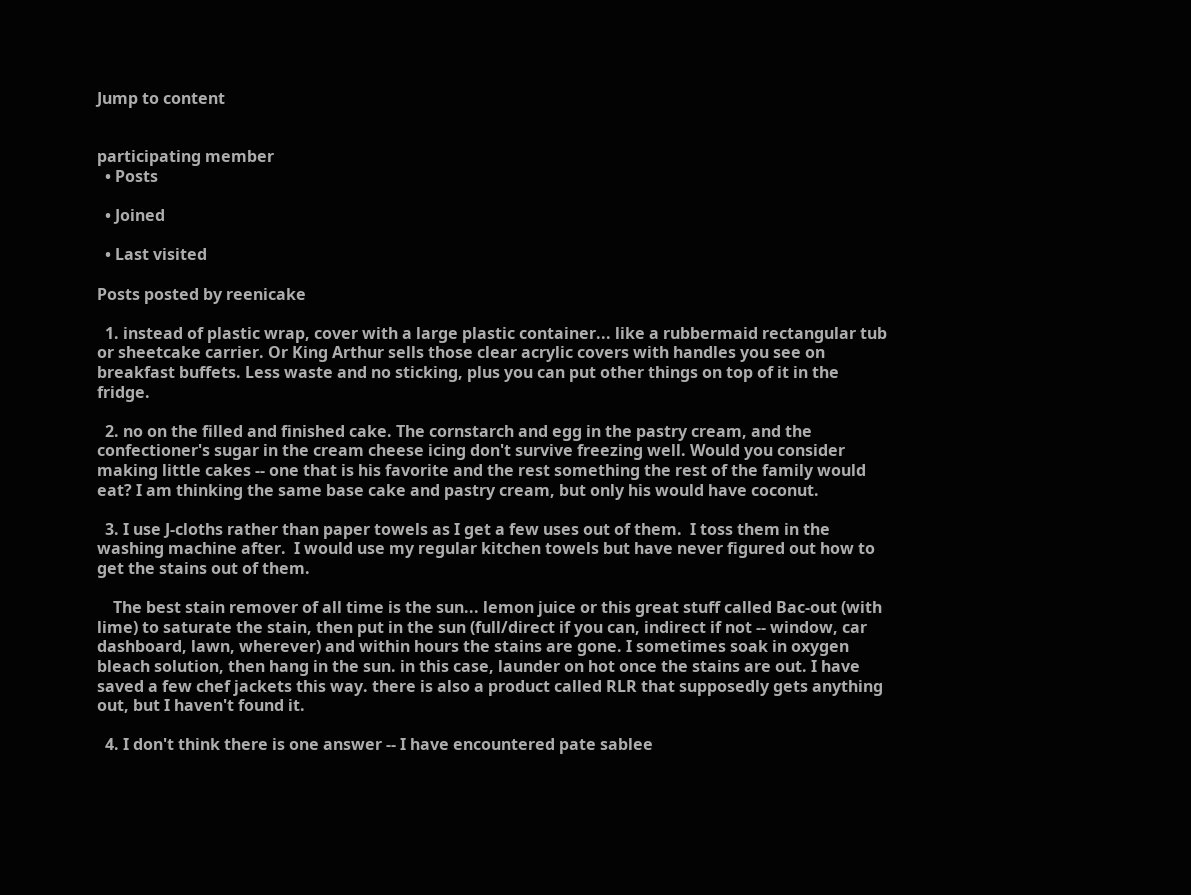Jump to content


participating member
  • Posts

  • Joined

  • Last visited

Posts posted by reenicake

  1. instead of plastic wrap, cover with a large plastic container... like a rubbermaid rectangular tub or sheetcake carrier. Or King Arthur sells those clear acrylic covers with handles you see on breakfast buffets. Less waste and no sticking, plus you can put other things on top of it in the fridge.

  2. no on the filled and finished cake. The cornstarch and egg in the pastry cream, and the confectioner's sugar in the cream cheese icing don't survive freezing well. Would you consider making little cakes -- one that is his favorite and the rest something the rest of the family would eat? I am thinking the same base cake and pastry cream, but only his would have coconut.

  3. I use J-cloths rather than paper towels as I get a few uses out of them.  I toss them in the washing machine after.  I would use my regular kitchen towels but have never figured out how to get the stains out of them.

    The best stain remover of all time is the sun... lemon juice or this great stuff called Bac-out (with lime) to saturate the stain, then put in the sun (full/direct if you can, indirect if not -- window, car dashboard, lawn, wherever) and within hours the stains are gone. I sometimes soak in oxygen bleach solution, then hang in the sun. in this case, launder on hot once the stains are out. I have saved a few chef jackets this way. there is also a product called RLR that supposedly gets anything out, but I haven't found it.

  4. I don't think there is one answer -- I have encountered pate sablee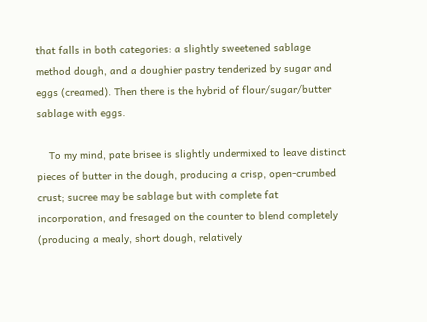that falls in both categories: a slightly sweetened sablage method dough, and a doughier pastry tenderized by sugar and eggs (creamed). Then there is the hybrid of flour/sugar/butter sablage with eggs.

    To my mind, pate brisee is slightly undermixed to leave distinct pieces of butter in the dough, producing a crisp, open-crumbed crust; sucree may be sablage but with complete fat incorporation, and fresaged on the counter to blend completely (producing a mealy, short dough, relatively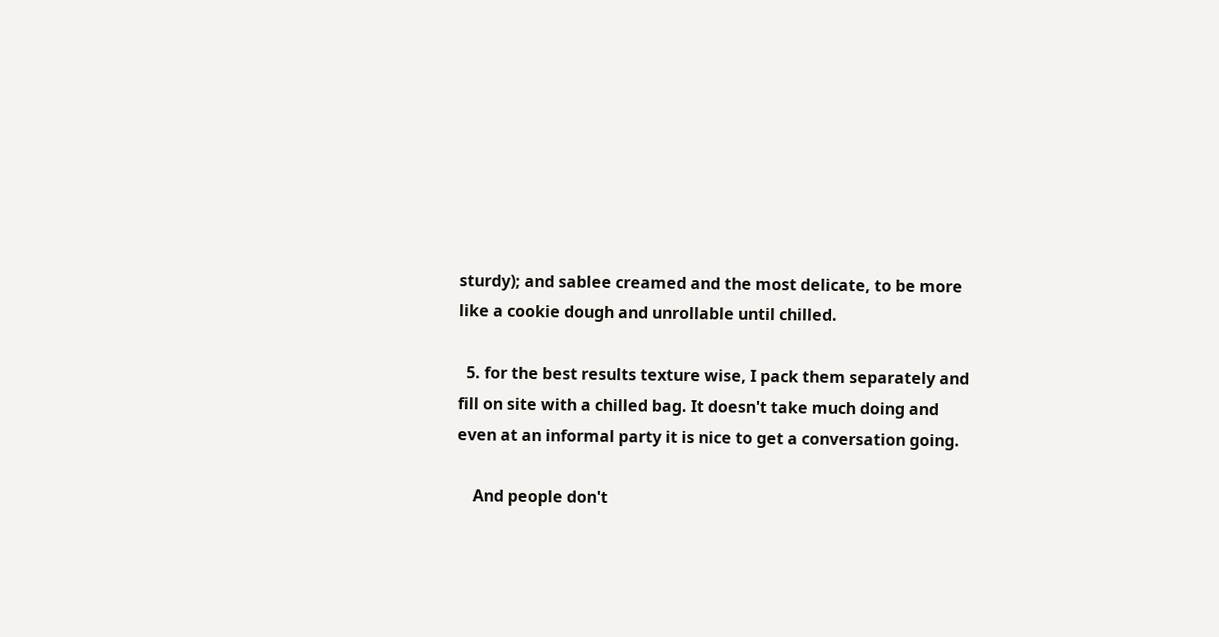sturdy); and sablee creamed and the most delicate, to be more like a cookie dough and unrollable until chilled.

  5. for the best results texture wise, I pack them separately and fill on site with a chilled bag. It doesn't take much doing and even at an informal party it is nice to get a conversation going.

    And people don't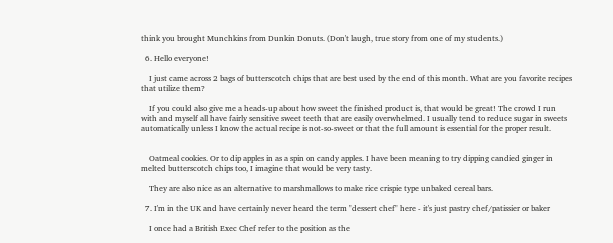think you brought Munchkins from Dunkin Donuts. (Don't laugh, true story from one of my students.)

  6. Hello everyone!

    I just came across 2 bags of butterscotch chips that are best used by the end of this month. What are you favorite recipes that utilize them?

    If you could also give me a heads-up about how sweet the finished product is, that would be great! The crowd I run with and myself all have fairly sensitive sweet teeth that are easily overwhelmed. I usually tend to reduce sugar in sweets automatically unless I know the actual recipe is not-so-sweet or that the full amount is essential for the proper result.


    Oatmeal cookies. Or to dip apples in as a spin on candy apples. I have been meaning to try dipping candied ginger in melted butterscotch chips too, I imagine that would be very tasty.

    They are also nice as an alternative to marshmallows to make rice crispie type unbaked cereal bars.

  7. I'm in the UK and have certainly never heard the term "dessert chef" here - it's just pastry chef/patissier or baker

    I once had a British Exec Chef refer to the position as the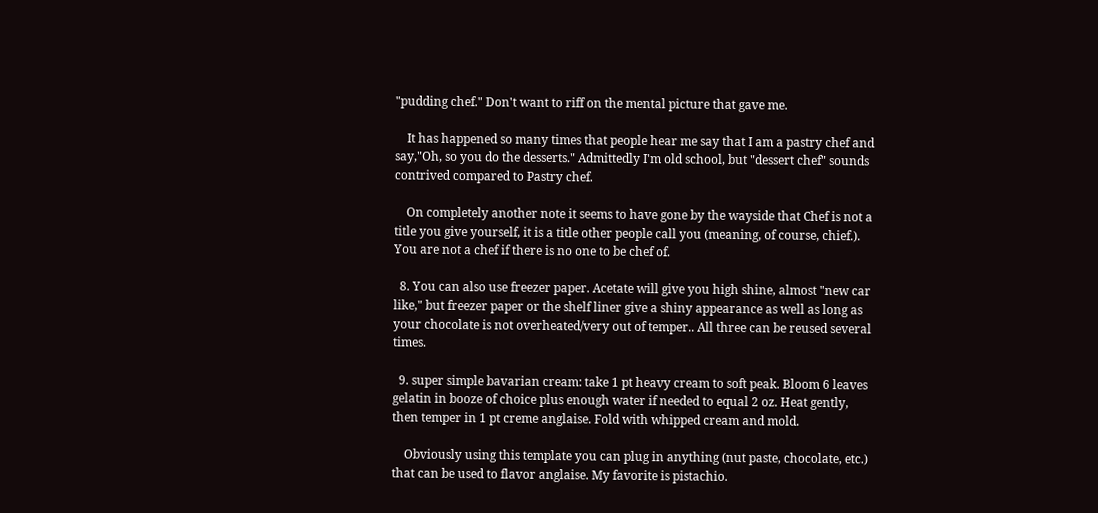"pudding chef." Don't want to riff on the mental picture that gave me.

    It has happened so many times that people hear me say that I am a pastry chef and say,"Oh, so you do the desserts." Admittedly I'm old school, but "dessert chef" sounds contrived compared to Pastry chef.

    On completely another note it seems to have gone by the wayside that Chef is not a title you give yourself, it is a title other people call you (meaning, of course, chief.). You are not a chef if there is no one to be chef of.

  8. You can also use freezer paper. Acetate will give you high shine, almost "new car like," but freezer paper or the shelf liner give a shiny appearance as well as long as your chocolate is not overheated/very out of temper.. All three can be reused several times.

  9. super simple bavarian cream: take 1 pt heavy cream to soft peak. Bloom 6 leaves gelatin in booze of choice plus enough water if needed to equal 2 oz. Heat gently, then temper in 1 pt creme anglaise. Fold with whipped cream and mold.

    Obviously using this template you can plug in anything (nut paste, chocolate, etc.) that can be used to flavor anglaise. My favorite is pistachio.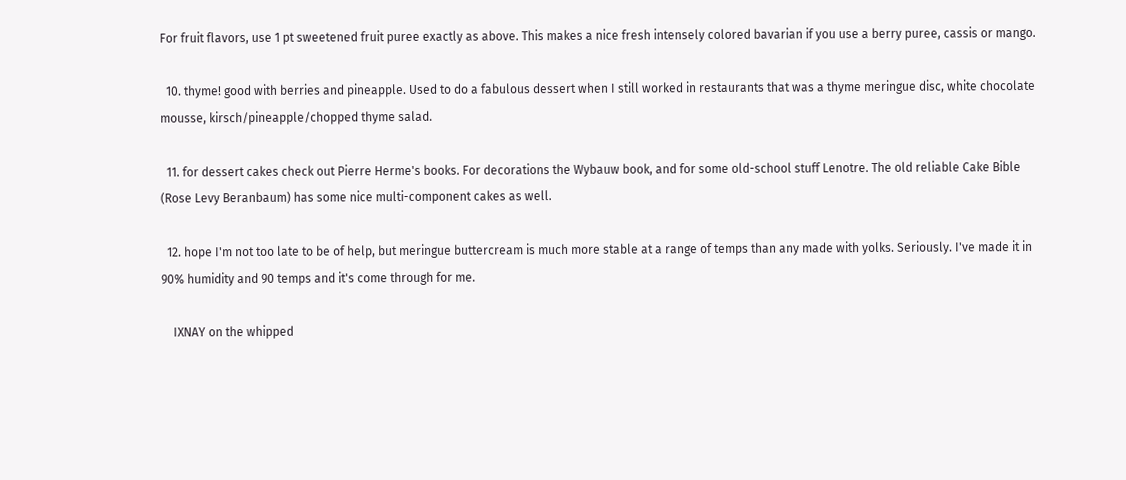For fruit flavors, use 1 pt sweetened fruit puree exactly as above. This makes a nice fresh intensely colored bavarian if you use a berry puree, cassis or mango.

  10. thyme! good with berries and pineapple. Used to do a fabulous dessert when I still worked in restaurants that was a thyme meringue disc, white chocolate mousse, kirsch/pineapple/chopped thyme salad.

  11. for dessert cakes check out Pierre Herme's books. For decorations the Wybauw book, and for some old-school stuff Lenotre. The old reliable Cake Bible (Rose Levy Beranbaum) has some nice multi-component cakes as well.

  12. hope I'm not too late to be of help, but meringue buttercream is much more stable at a range of temps than any made with yolks. Seriously. I've made it in 90% humidity and 90 temps and it's come through for me.

    IXNAY on the whipped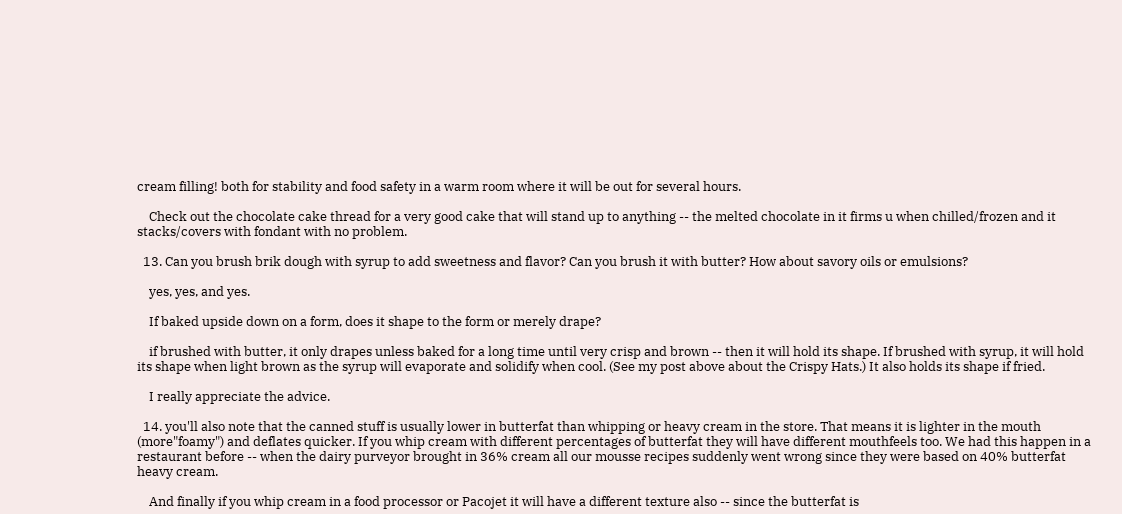cream filling! both for stability and food safety in a warm room where it will be out for several hours.

    Check out the chocolate cake thread for a very good cake that will stand up to anything -- the melted chocolate in it firms u when chilled/frozen and it stacks/covers with fondant with no problem.

  13. Can you brush brik dough with syrup to add sweetness and flavor? Can you brush it with butter? How about savory oils or emulsions?

    yes, yes, and yes.

    If baked upside down on a form, does it shape to the form or merely drape?

    if brushed with butter, it only drapes unless baked for a long time until very crisp and brown -- then it will hold its shape. If brushed with syrup, it will hold its shape when light brown as the syrup will evaporate and solidify when cool. (See my post above about the Crispy Hats.) It also holds its shape if fried.

    I really appreciate the advice.

  14. you'll also note that the canned stuff is usually lower in butterfat than whipping or heavy cream in the store. That means it is lighter in the mouth (more"foamy") and deflates quicker. If you whip cream with different percentages of butterfat they will have different mouthfeels too. We had this happen in a restaurant before -- when the dairy purveyor brought in 36% cream all our mousse recipes suddenly went wrong since they were based on 40% butterfat heavy cream.

    And finally if you whip cream in a food processor or Pacojet it will have a different texture also -- since the butterfat is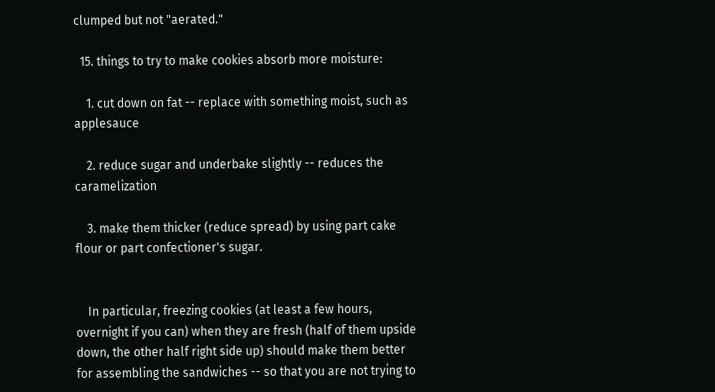clumped but not "aerated."

  15. things to try to make cookies absorb more moisture:

    1. cut down on fat -- replace with something moist, such as applesauce

    2. reduce sugar and underbake slightly -- reduces the caramelization

    3. make them thicker (reduce spread) by using part cake flour or part confectioner's sugar.


    In particular, freezing cookies (at least a few hours, overnight if you can) when they are fresh (half of them upside down, the other half right side up) should make them better for assembling the sandwiches -- so that you are not trying to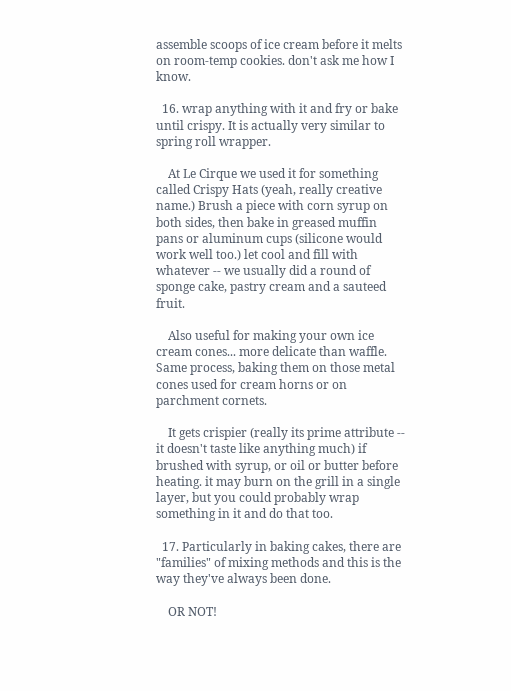assemble scoops of ice cream before it melts on room-temp cookies. don't ask me how I know.

  16. wrap anything with it and fry or bake until crispy. It is actually very similar to spring roll wrapper.

    At Le Cirque we used it for something called Crispy Hats (yeah, really creative name.) Brush a piece with corn syrup on both sides, then bake in greased muffin pans or aluminum cups (silicone would work well too.) let cool and fill with whatever -- we usually did a round of sponge cake, pastry cream and a sauteed fruit.

    Also useful for making your own ice cream cones... more delicate than waffle. Same process, baking them on those metal cones used for cream horns or on parchment cornets.

    It gets crispier (really its prime attribute -- it doesn't taste like anything much) if brushed with syrup, or oil or butter before heating. it may burn on the grill in a single layer, but you could probably wrap something in it and do that too.

  17. Particularly in baking cakes, there are "families" of mixing methods and this is the way they've always been done.

    OR NOT!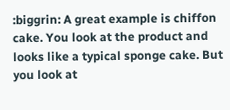:biggrin: A great example is chiffon cake. You look at the product and looks like a typical sponge cake. But you look at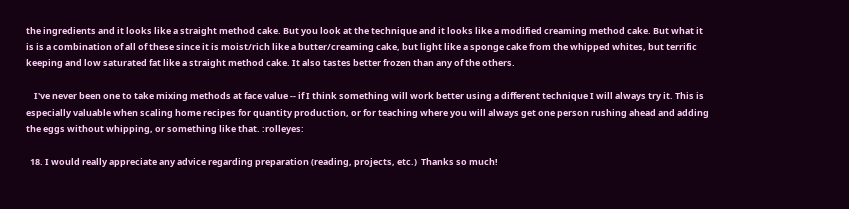the ingredients and it looks like a straight method cake. But you look at the technique and it looks like a modified creaming method cake. But what it is is a combination of all of these since it is moist/rich like a butter/creaming cake, but light like a sponge cake from the whipped whites, but terrific keeping and low saturated fat like a straight method cake. It also tastes better frozen than any of the others.

    I've never been one to take mixing methods at face value -- if I think something will work better using a different technique I will always try it. This is especially valuable when scaling home recipes for quantity production, or for teaching where you will always get one person rushing ahead and adding the eggs without whipping, or something like that. :rolleyes:

  18. I would really appreciate any advice regarding preparation (reading, projects, etc.)  Thanks so much!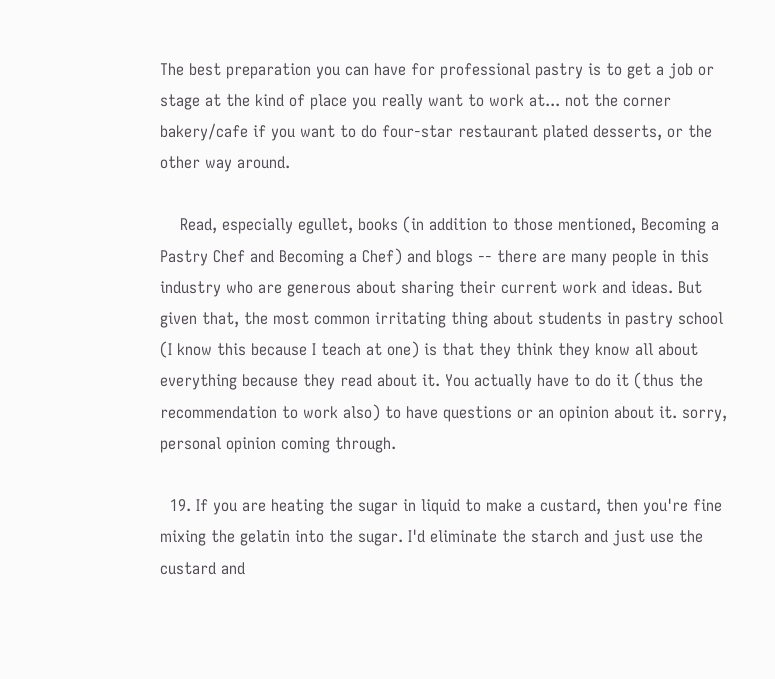The best preparation you can have for professional pastry is to get a job or stage at the kind of place you really want to work at... not the corner bakery/cafe if you want to do four-star restaurant plated desserts, or the other way around.

    Read, especially egullet, books (in addition to those mentioned, Becoming a Pastry Chef and Becoming a Chef) and blogs -- there are many people in this industry who are generous about sharing their current work and ideas. But given that, the most common irritating thing about students in pastry school (I know this because I teach at one) is that they think they know all about everything because they read about it. You actually have to do it (thus the recommendation to work also) to have questions or an opinion about it. sorry, personal opinion coming through.

  19. If you are heating the sugar in liquid to make a custard, then you're fine mixing the gelatin into the sugar. I'd eliminate the starch and just use the custard and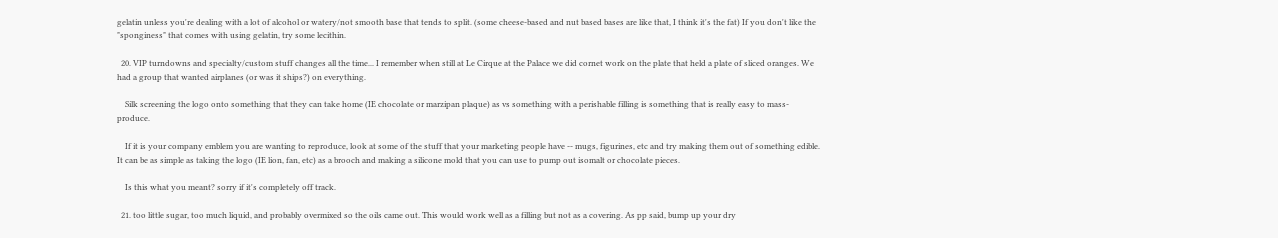gelatin unless you're dealing with a lot of alcohol or watery/not smooth base that tends to split. (some cheese-based and nut based bases are like that, I think it's the fat) If you don't like the "sponginess" that comes with using gelatin, try some lecithin.

  20. VIP turndowns and specialty/custom stuff changes all the time... I remember when still at Le Cirque at the Palace we did cornet work on the plate that held a plate of sliced oranges. We had a group that wanted airplanes (or was it ships?) on everything.

    Silk screening the logo onto something that they can take home (IE chocolate or marzipan plaque) as vs something with a perishable filling is something that is really easy to mass-produce.

    If it is your company emblem you are wanting to reproduce, look at some of the stuff that your marketing people have -- mugs, figurines, etc and try making them out of something edible. It can be as simple as taking the logo (IE lion, fan, etc) as a brooch and making a silicone mold that you can use to pump out isomalt or chocolate pieces.

    Is this what you meant? sorry if it's completely off track.

  21. too little sugar, too much liquid, and probably overmixed so the oils came out. This would work well as a filling but not as a covering. As pp said, bump up your dry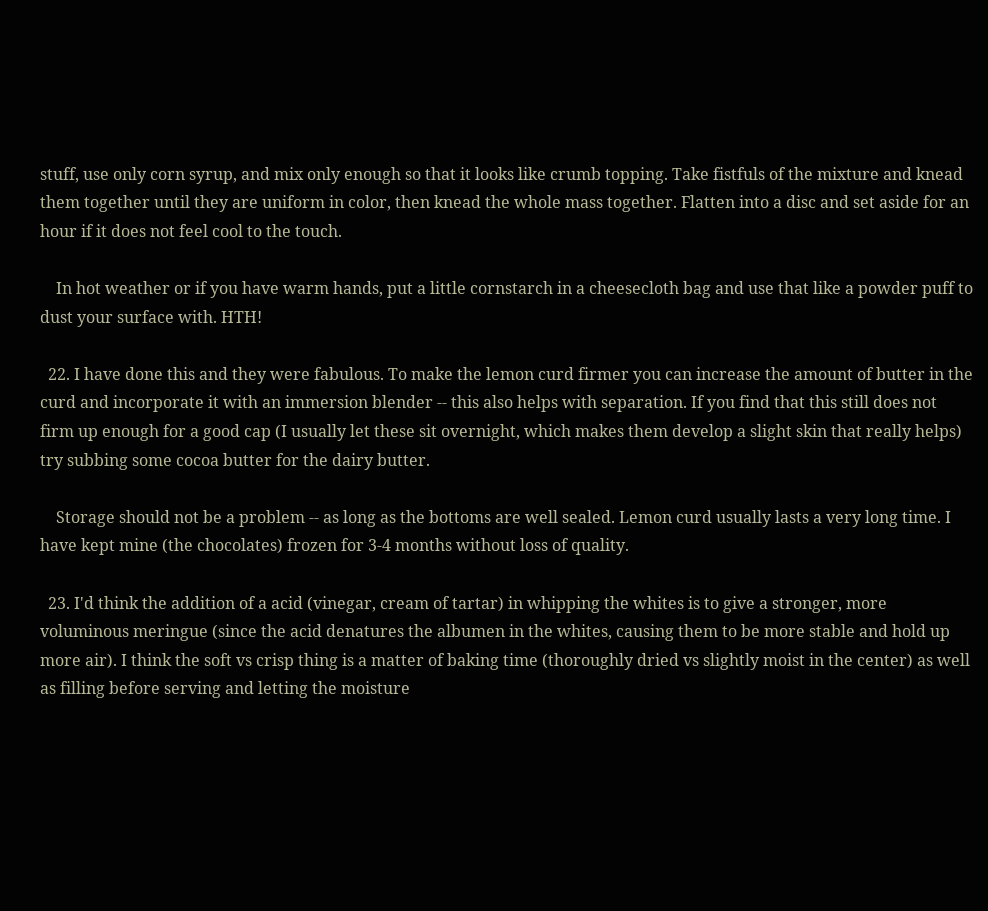stuff, use only corn syrup, and mix only enough so that it looks like crumb topping. Take fistfuls of the mixture and knead them together until they are uniform in color, then knead the whole mass together. Flatten into a disc and set aside for an hour if it does not feel cool to the touch.

    In hot weather or if you have warm hands, put a little cornstarch in a cheesecloth bag and use that like a powder puff to dust your surface with. HTH!

  22. I have done this and they were fabulous. To make the lemon curd firmer you can increase the amount of butter in the curd and incorporate it with an immersion blender -- this also helps with separation. If you find that this still does not firm up enough for a good cap (I usually let these sit overnight, which makes them develop a slight skin that really helps) try subbing some cocoa butter for the dairy butter.

    Storage should not be a problem -- as long as the bottoms are well sealed. Lemon curd usually lasts a very long time. I have kept mine (the chocolates) frozen for 3-4 months without loss of quality.

  23. I'd think the addition of a acid (vinegar, cream of tartar) in whipping the whites is to give a stronger, more voluminous meringue (since the acid denatures the albumen in the whites, causing them to be more stable and hold up more air). I think the soft vs crisp thing is a matter of baking time (thoroughly dried vs slightly moist in the center) as well as filling before serving and letting the moisture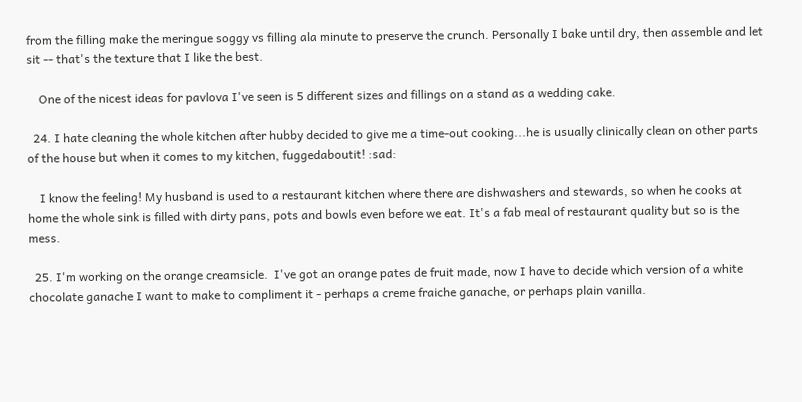from the filling make the meringue soggy vs filling ala minute to preserve the crunch. Personally I bake until dry, then assemble and let sit -- that's the texture that I like the best.

    One of the nicest ideas for pavlova I've seen is 5 different sizes and fillings on a stand as a wedding cake.

  24. I hate cleaning the whole kitchen after hubby decided to give me a time-out cooking...he is usually clinically clean on other parts of the house but when it comes to my kitchen, fuggedaboutit! :sad:

    I know the feeling! My husband is used to a restaurant kitchen where there are dishwashers and stewards, so when he cooks at home the whole sink is filled with dirty pans, pots and bowls even before we eat. It's a fab meal of restaurant quality but so is the mess.

  25. I'm working on the orange creamsicle.  I've got an orange pates de fruit made, now I have to decide which version of a white chocolate ganache I want to make to compliment it - perhaps a creme fraiche ganache, or perhaps plain vanilla.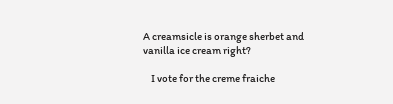A creamsicle is orange sherbet and vanilla ice cream right?

    I vote for the creme fraiche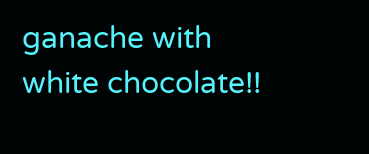ganache with white chocolate!!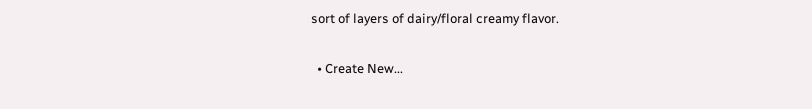sort of layers of dairy/floral creamy flavor.

  • Create New...